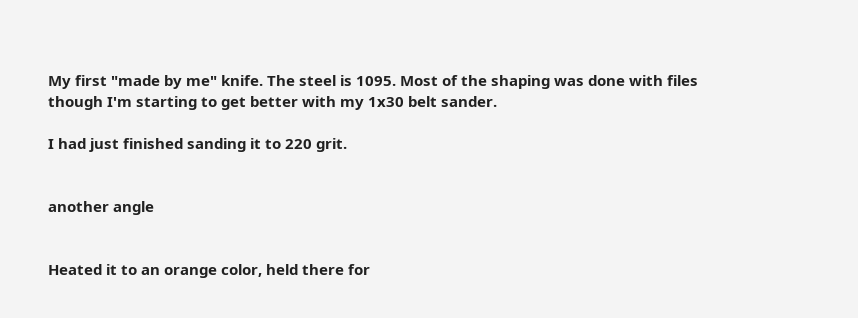My first "made by me" knife. The steel is 1095. Most of the shaping was done with files though I'm starting to get better with my 1x30 belt sander.

I had just finished sanding it to 220 grit.


another angle


Heated it to an orange color, held there for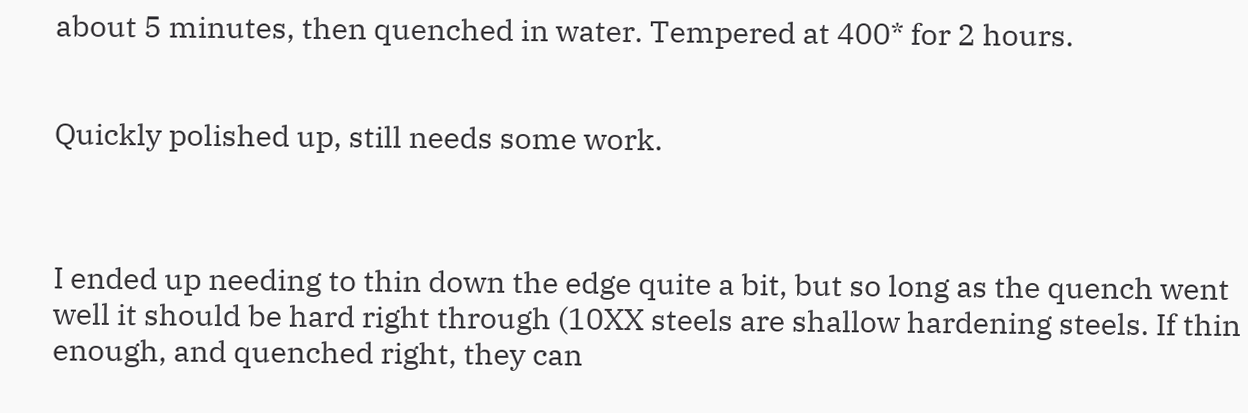about 5 minutes, then quenched in water. Tempered at 400* for 2 hours.


Quickly polished up, still needs some work.



I ended up needing to thin down the edge quite a bit, but so long as the quench went well it should be hard right through (10XX steels are shallow hardening steels. If thin enough, and quenched right, they can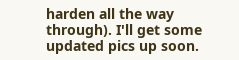harden all the way through). I'll get some updated pics up soon.